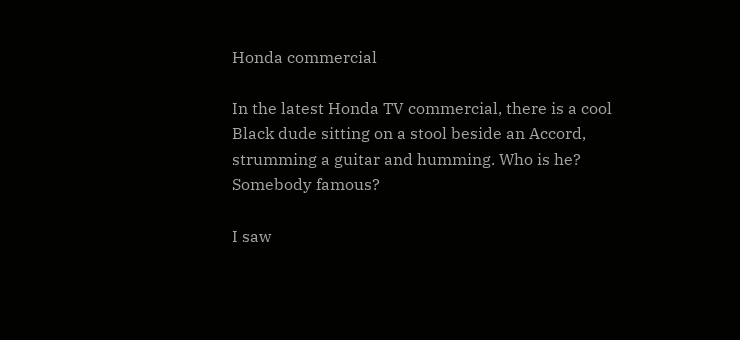Honda commercial

In the latest Honda TV commercial, there is a cool
Black dude sitting on a stool beside an Accord,
strumming a guitar and humming. Who is he?
Somebody famous?

I saw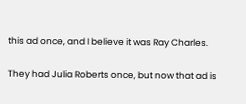this ad once, and I believe it was Ray Charles.

They had Julia Roberts once, but now that ad is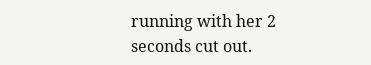running with her 2 seconds cut out.